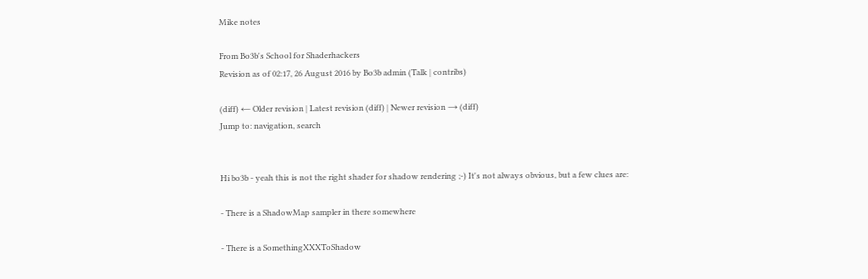Mike notes

From Bo3b's School for Shaderhackers
Revision as of 02:17, 26 August 2016 by Bo3b admin (Talk | contribs)

(diff) ← Older revision | Latest revision (diff) | Newer revision → (diff)
Jump to: navigation, search


Hi bo3b - yeah this is not the right shader for shadow rendering ;-) It's not always obvious, but a few clues are:

- There is a ShadowMap sampler in there somewhere

- There is a SomethingXXXToShadow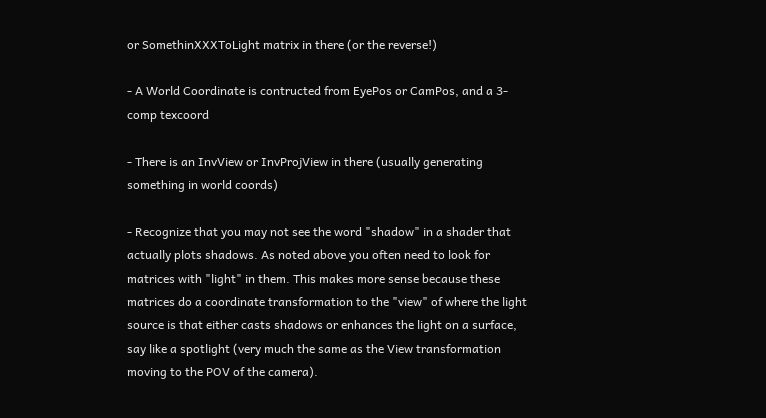or SomethinXXXToLight matrix in there (or the reverse!)

- A World Coordinate is contructed from EyePos or CamPos, and a 3-comp texcoord

- There is an InvView or InvProjView in there (usually generating something in world coords)

- Recognize that you may not see the word "shadow" in a shader that actually plots shadows. As noted above you often need to look for matrices with "light" in them. This makes more sense because these matrices do a coordinate transformation to the "view" of where the light source is that either casts shadows or enhances the light on a surface, say like a spotlight (very much the same as the View transformation moving to the POV of the camera).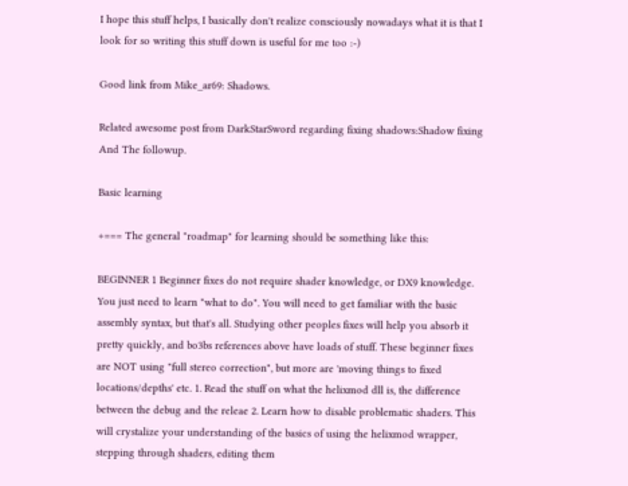I hope this stuff helps, I basically don't realize consciously nowadays what it is that I look for so writing this stuff down is useful for me too :-)

Good link from Mike_ar69: Shadows.

Related awesome post from DarkStarSword regarding fixing shadows:Shadow fixing And The followup.

Basic learning

+=== The general "roadmap" for learning should be something like this:

BEGINNER 1 Beginner fixes do not require shader knowledge, or DX9 knowledge. You just need to learn "what to do". You will need to get familiar with the basic assembly syntax, but that's all. Studying other peoples fixes will help you absorb it pretty quickly, and bo3bs references above have loads of stuff. These beginner fixes are NOT using "full stereo correction", but more are 'moving things to fixed locations/depths' etc. 1. Read the stuff on what the helixmod dll is, the difference between the debug and the releae 2. Learn how to disable problematic shaders. This will crystalize your understanding of the basics of using the helixmod wrapper, stepping through shaders, editing them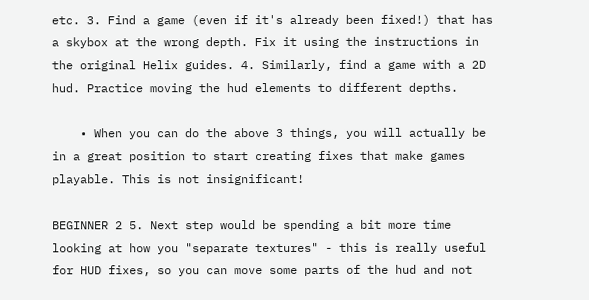etc. 3. Find a game (even if it's already been fixed!) that has a skybox at the wrong depth. Fix it using the instructions in the original Helix guides. 4. Similarly, find a game with a 2D hud. Practice moving the hud elements to different depths.

    • When you can do the above 3 things, you will actually be in a great position to start creating fixes that make games playable. This is not insignificant!

BEGINNER 2 5. Next step would be spending a bit more time looking at how you "separate textures" - this is really useful for HUD fixes, so you can move some parts of the hud and not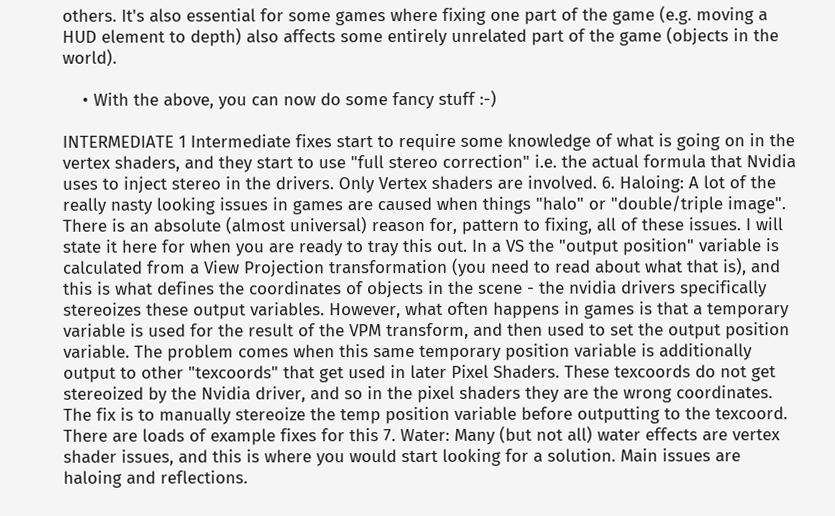others. It's also essential for some games where fixing one part of the game (e.g. moving a HUD element to depth) also affects some entirely unrelated part of the game (objects in the world).

    • With the above, you can now do some fancy stuff :-)

INTERMEDIATE 1 Intermediate fixes start to require some knowledge of what is going on in the vertex shaders, and they start to use "full stereo correction" i.e. the actual formula that Nvidia uses to inject stereo in the drivers. Only Vertex shaders are involved. 6. Haloing: A lot of the really nasty looking issues in games are caused when things "halo" or "double/triple image". There is an absolute (almost universal) reason for, pattern to fixing, all of these issues. I will state it here for when you are ready to tray this out. In a VS the "output position" variable is calculated from a View Projection transformation (you need to read about what that is), and this is what defines the coordinates of objects in the scene - the nvidia drivers specifically stereoizes these output variables. However, what often happens in games is that a temporary variable is used for the result of the VPM transform, and then used to set the output position variable. The problem comes when this same temporary position variable is additionally output to other "texcoords" that get used in later Pixel Shaders. These texcoords do not get stereoized by the Nvidia driver, and so in the pixel shaders they are the wrong coordinates. The fix is to manually stereoize the temp position variable before outputting to the texcoord. There are loads of example fixes for this 7. Water: Many (but not all) water effects are vertex shader issues, and this is where you would start looking for a solution. Main issues are haloing and reflections.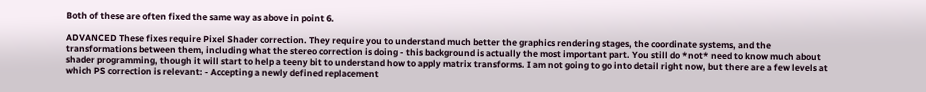Both of these are often fixed the same way as above in point 6.

ADVANCED These fixes require Pixel Shader correction. They require you to understand much better the graphics rendering stages, the coordinate systems, and the transformations between them, including what the stereo correction is doing - this background is actually the most important part. You still do *not* need to know much about shader programming, though it will start to help a teeny bit to understand how to apply matrix transforms. I am not going to go into detail right now, but there are a few levels at which PS correction is relevant: - Accepting a newly defined replacement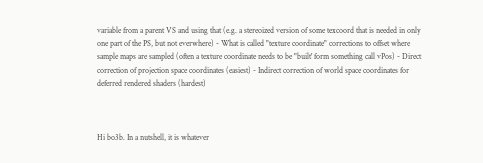variable from a parent VS and using that (e.g. a stereoized version of some texcoord that is needed in only one part of the PS, but not everwhere) - What is called "texture coordinate" corrections to offset where sample maps are sampled (often a texture coordinate needs to be "built' form something call vPos) - Direct correction of projection space coordinates (easiest) - Indirect correction of world space coordinates for deferred rendered shaders (hardest)



Hi bo3b. In a nutshell, it is whatever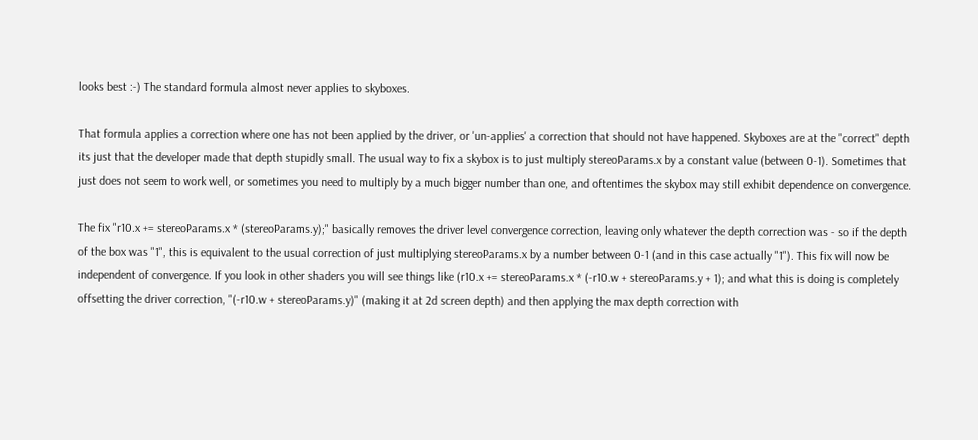looks best :-) The standard formula almost never applies to skyboxes.

That formula applies a correction where one has not been applied by the driver, or 'un-applies' a correction that should not have happened. Skyboxes are at the "correct" depth its just that the developer made that depth stupidly small. The usual way to fix a skybox is to just multiply stereoParams.x by a constant value (between 0-1). Sometimes that just does not seem to work well, or sometimes you need to multiply by a much bigger number than one, and oftentimes the skybox may still exhibit dependence on convergence.

The fix "r10.x += stereoParams.x * (stereoParams.y);" basically removes the driver level convergence correction, leaving only whatever the depth correction was - so if the depth of the box was "1", this is equivalent to the usual correction of just multiplying stereoParams.x by a number between 0-1 (and in this case actually "1"). This fix will now be independent of convergence. If you look in other shaders you will see things like (r10.x += stereoParams.x * (-r10.w + stereoParams.y + 1); and what this is doing is completely offsetting the driver correction, "(-r10.w + stereoParams.y)" (making it at 2d screen depth) and then applying the max depth correction with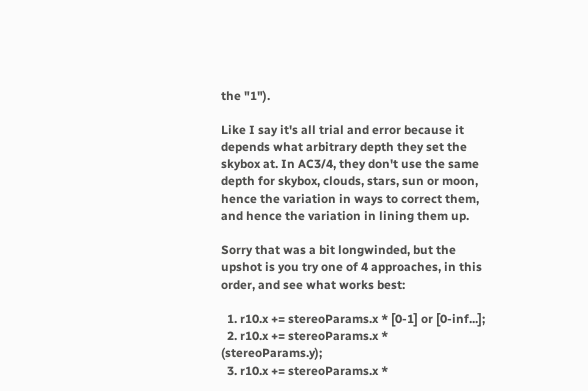the "1").

Like I say it's all trial and error because it depends what arbitrary depth they set the skybox at. In AC3/4, they don't use the same depth for skybox, clouds, stars, sun or moon, hence the variation in ways to correct them, and hence the variation in lining them up.

Sorry that was a bit longwinded, but the upshot is you try one of 4 approaches, in this order, and see what works best:

  1. r10.x += stereoParams.x * [0-1] or [0-inf...];
  2. r10.x += stereoParams.x * (stereoParams.y);
  3. r10.x += stereoParams.x *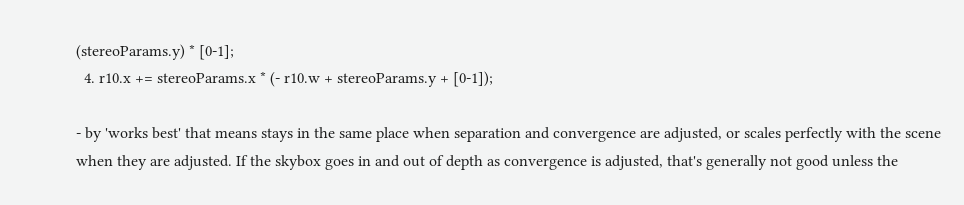(stereoParams.y) * [0-1];
  4. r10.x += stereoParams.x * (- r10.w + stereoParams.y + [0-1]);

- by 'works best' that means stays in the same place when separation and convergence are adjusted, or scales perfectly with the scene when they are adjusted. If the skybox goes in and out of depth as convergence is adjusted, that's generally not good unless the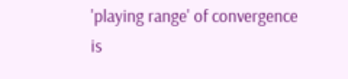'playing range' of convergence is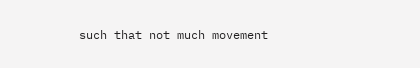such that not much movement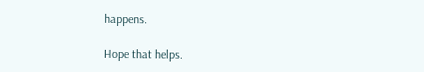happens.

Hope that helps.